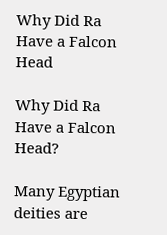Why Did Ra Have a Falcon Head

Why Did Ra Have a Falcon Head?

Many Egyptian deities are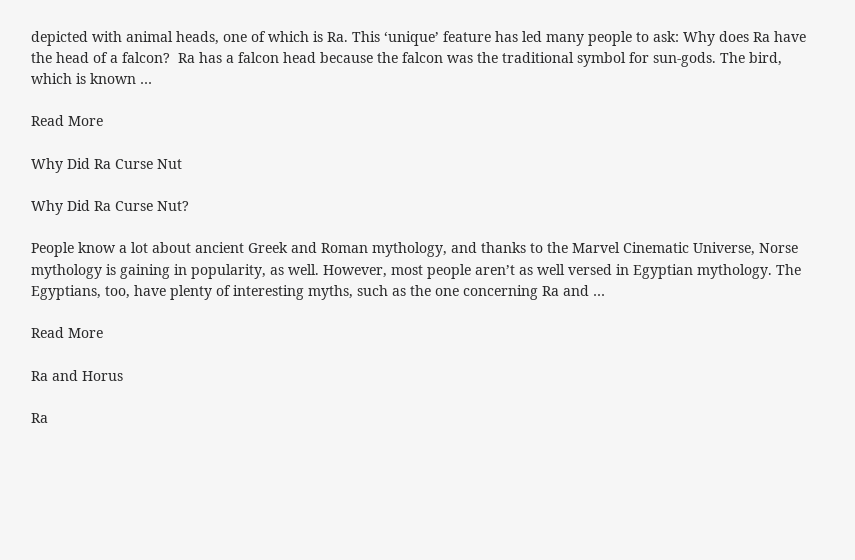depicted with animal heads, one of which is Ra. This ‘unique’ feature has led many people to ask: Why does Ra have the head of a falcon?  Ra has a falcon head because the falcon was the traditional symbol for sun-gods. The bird, which is known …

Read More

Why Did Ra Curse Nut

Why Did Ra Curse Nut?

People know a lot about ancient Greek and Roman mythology, and thanks to the Marvel Cinematic Universe, Norse mythology is gaining in popularity, as well. However, most people aren’t as well versed in Egyptian mythology. The Egyptians, too, have plenty of interesting myths, such as the one concerning Ra and …

Read More

Ra and Horus

Ra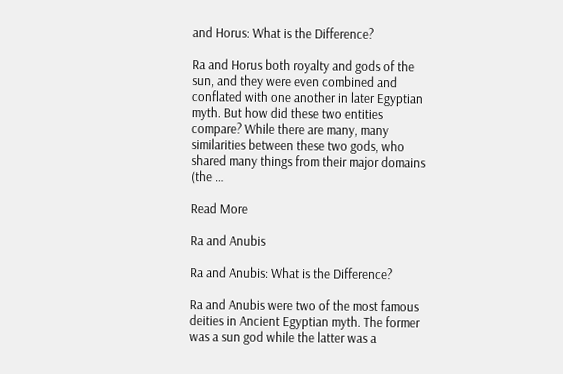and Horus: What is the Difference?

Ra and Horus both royalty and gods of the sun, and they were even combined and conflated with one another in later Egyptian myth. But how did these two entities compare? While there are many, many similarities between these two gods, who shared many things from their major domains (the …

Read More

Ra and Anubis

Ra and Anubis: What is the Difference?

Ra and Anubis were two of the most famous deities in Ancient Egyptian myth. The former was a sun god while the latter was a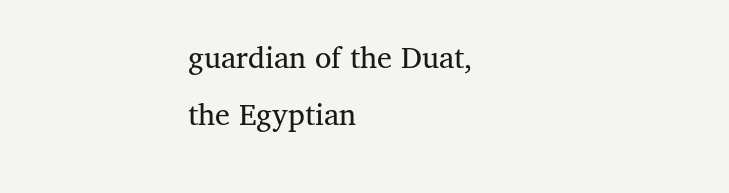guardian of the Duat, the Egyptian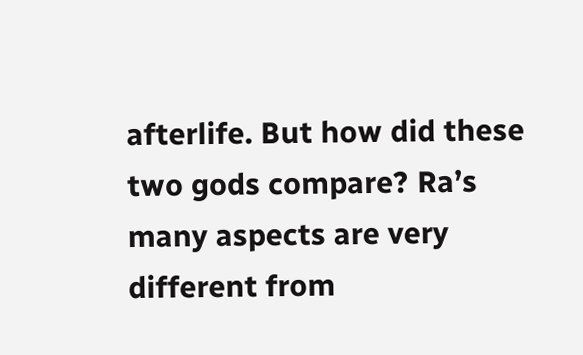afterlife. But how did these two gods compare? Ra’s many aspects are very different from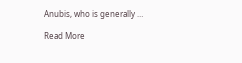Anubis, who is generally …

Read More